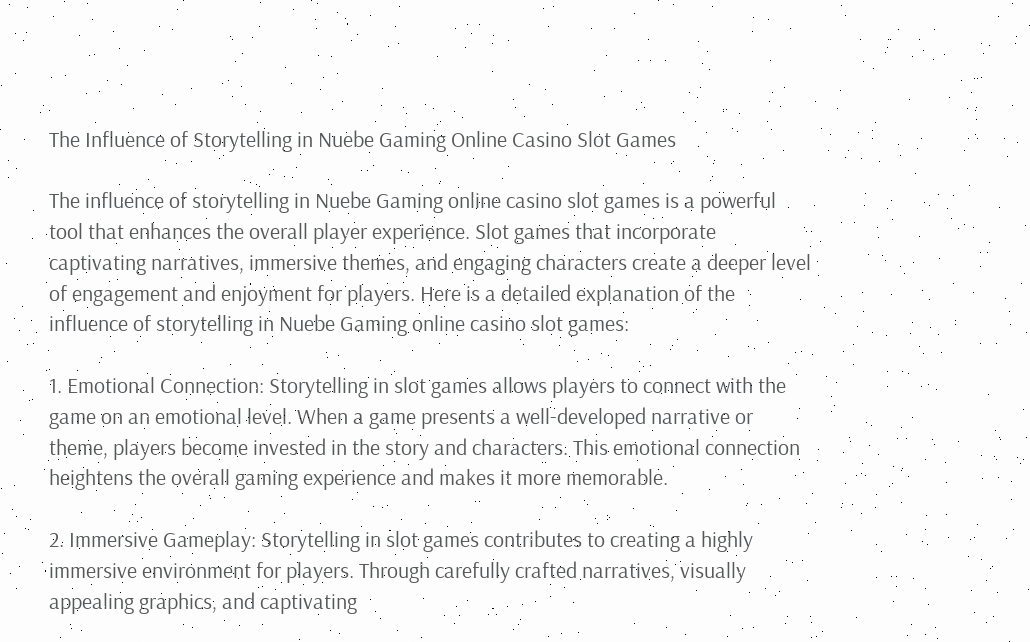The Influence of Storytelling in Nuebe Gaming Online Casino Slot Games

The influence of storytelling in Nuebe Gaming online casino slot games is a powerful tool that enhances the overall player experience. Slot games that incorporate captivating narratives, immersive themes, and engaging characters create a deeper level of engagement and enjoyment for players. Here is a detailed explanation of the influence of storytelling in Nuebe Gaming online casino slot games:

1. Emotional Connection: Storytelling in slot games allows players to connect with the game on an emotional level. When a game presents a well-developed narrative or theme, players become invested in the story and characters. This emotional connection heightens the overall gaming experience and makes it more memorable.

2. Immersive Gameplay: Storytelling in slot games contributes to creating a highly immersive environment for players. Through carefully crafted narratives, visually appealing graphics, and captivating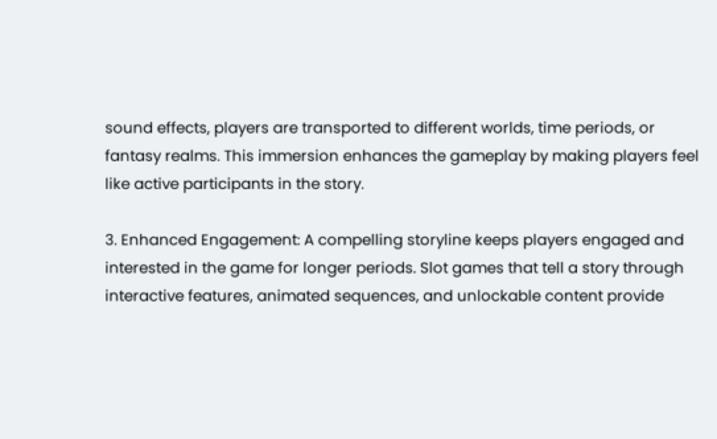sound effects, players are transported to different worlds, time periods, or fantasy realms. This immersion enhances the gameplay by making players feel like active participants in the story.

3. Enhanced Engagement: A compelling storyline keeps players engaged and interested in the game for longer periods. Slot games that tell a story through interactive features, animated sequences, and unlockable content provide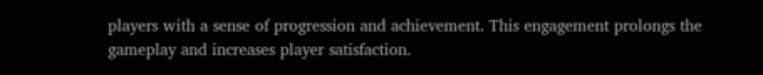players with a sense of progression and achievement. This engagement prolongs the gameplay and increases player satisfaction.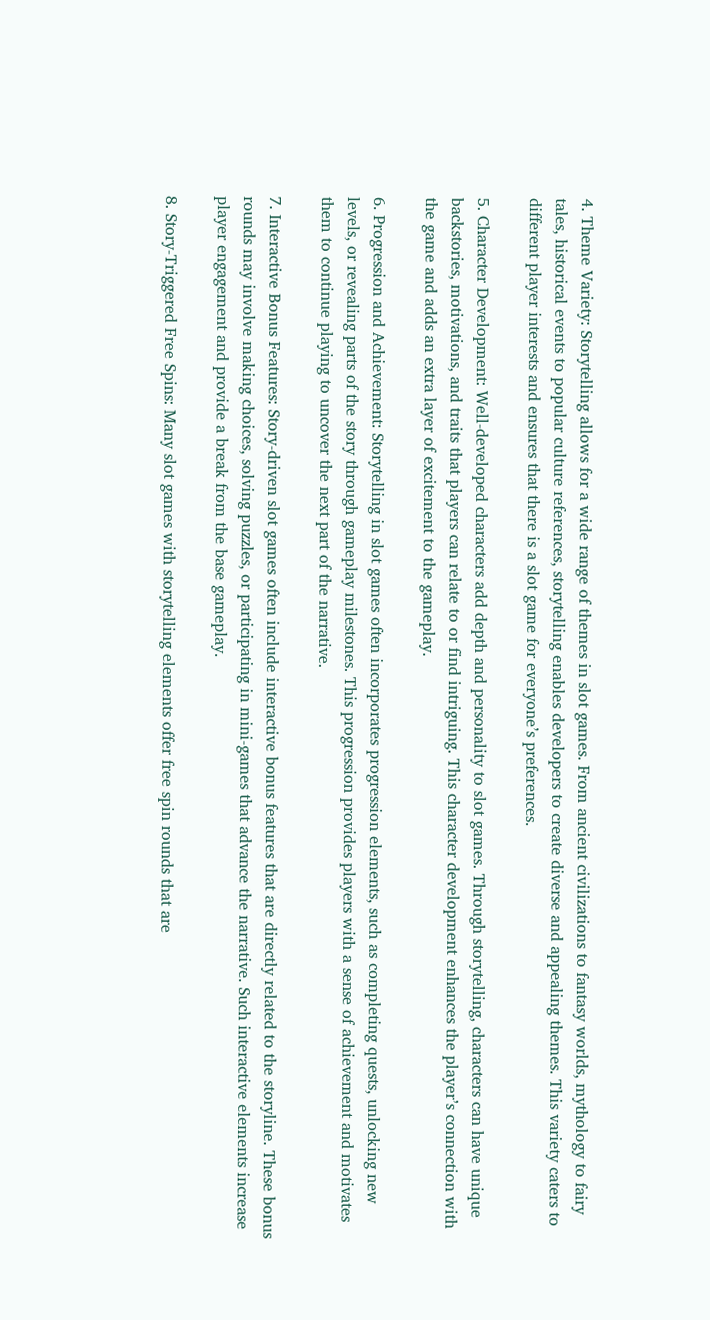4. Theme Variety: Storytelling allows for a wide range of themes in slot games. From ancient civilizations to fantasy worlds, mythology to fairy tales, historical events to popular culture references, storytelling enables developers to create diverse and appealing themes. This variety caters to different player interests and ensures that there is a slot game for everyone’s preferences.

5. Character Development: Well-developed characters add depth and personality to slot games. Through storytelling, characters can have unique backstories, motivations, and traits that players can relate to or find intriguing. This character development enhances the player’s connection with the game and adds an extra layer of excitement to the gameplay.

6. Progression and Achievement: Storytelling in slot games often incorporates progression elements, such as completing quests, unlocking new levels, or revealing parts of the story through gameplay milestones. This progression provides players with a sense of achievement and motivates them to continue playing to uncover the next part of the narrative.

7. Interactive Bonus Features: Story-driven slot games often include interactive bonus features that are directly related to the storyline. These bonus rounds may involve making choices, solving puzzles, or participating in mini-games that advance the narrative. Such interactive elements increase player engagement and provide a break from the base gameplay.

8. Story-Triggered Free Spins: Many slot games with storytelling elements offer free spin rounds that are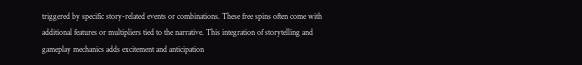triggered by specific story-related events or combinations. These free spins often come with additional features or multipliers tied to the narrative. This integration of storytelling and gameplay mechanics adds excitement and anticipation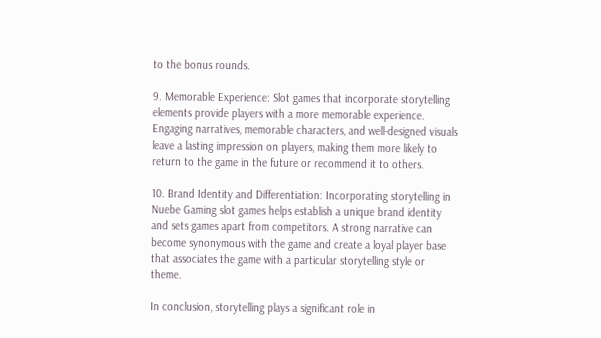to the bonus rounds.

9. Memorable Experience: Slot games that incorporate storytelling elements provide players with a more memorable experience. Engaging narratives, memorable characters, and well-designed visuals leave a lasting impression on players, making them more likely to return to the game in the future or recommend it to others.

10. Brand Identity and Differentiation: Incorporating storytelling in Nuebe Gaming slot games helps establish a unique brand identity and sets games apart from competitors. A strong narrative can become synonymous with the game and create a loyal player base that associates the game with a particular storytelling style or theme.

In conclusion, storytelling plays a significant role in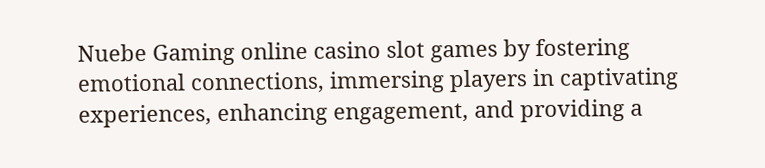Nuebe Gaming online casino slot games by fostering emotional connections, immersing players in captivating experiences, enhancing engagement, and providing a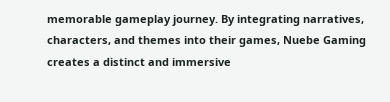memorable gameplay journey. By integrating narratives, characters, and themes into their games, Nuebe Gaming creates a distinct and immersive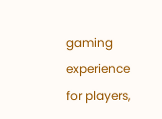gaming experience for players,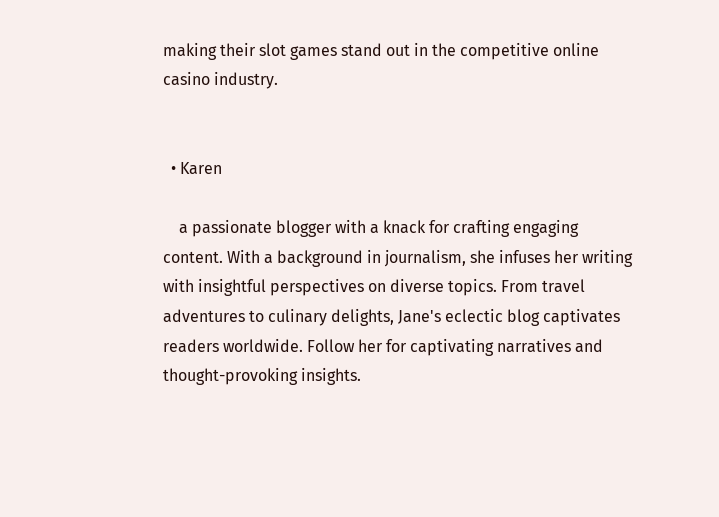making their slot games stand out in the competitive online casino industry.


  • Karen

    a passionate blogger with a knack for crafting engaging content. With a background in journalism, she infuses her writing with insightful perspectives on diverse topics. From travel adventures to culinary delights, Jane's eclectic blog captivates readers worldwide. Follow her for captivating narratives and thought-provoking insights.